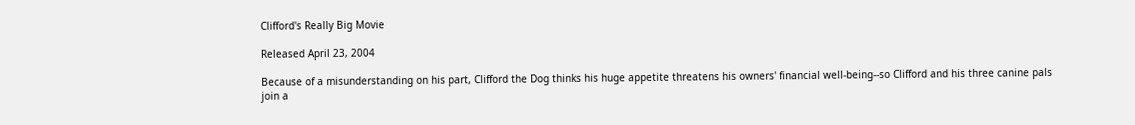Clifford's Really Big Movie

Released April 23, 2004

Because of a misunderstanding on his part, Clifford the Dog thinks his huge appetite threatens his owners' financial well-being--so Clifford and his three canine pals join a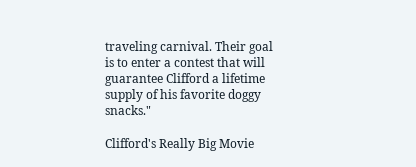traveling carnival. Their goal is to enter a contest that will guarantee Clifford a lifetime supply of his favorite doggy snacks."

Clifford's Really Big Movie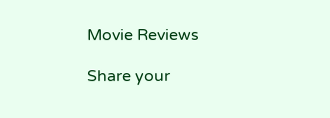Movie Reviews

Share your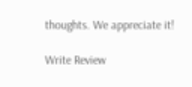thoughts. We appreciate it!

Write Review